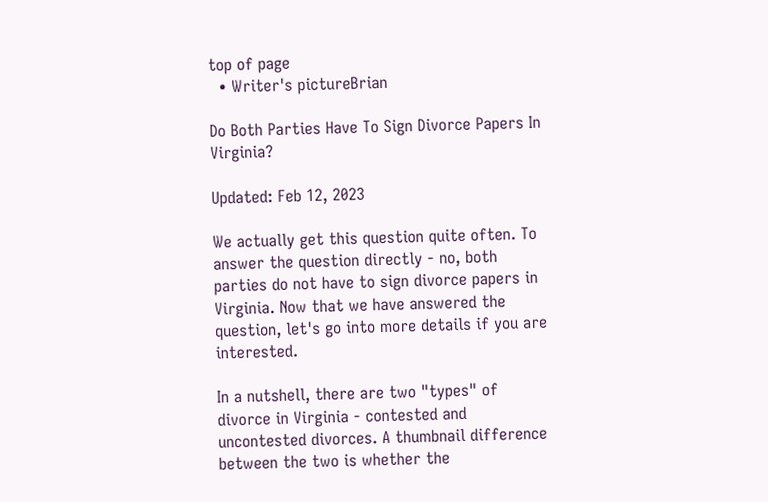top of page
  • Writer's pictureBrian

Do Both Parties Have To Sign Divorce Papers In Virginia?

Updated: Feb 12, 2023

We actually get this question quite often. To answer the question directly - no, both parties do not have to sign divorce papers in Virginia. Now that we have answered the question, let's go into more details if you are interested.

In a nutshell, there are two "types" of divorce in Virginia - contested and uncontested divorces. A thumbnail difference between the two is whether the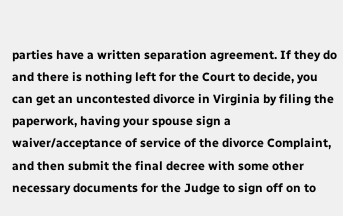parties have a written separation agreement. If they do and there is nothing left for the Court to decide, you can get an uncontested divorce in Virginia by filing the paperwork, having your spouse sign a waiver/acceptance of service of the divorce Complaint, and then submit the final decree with some other necessary documents for the Judge to sign off on to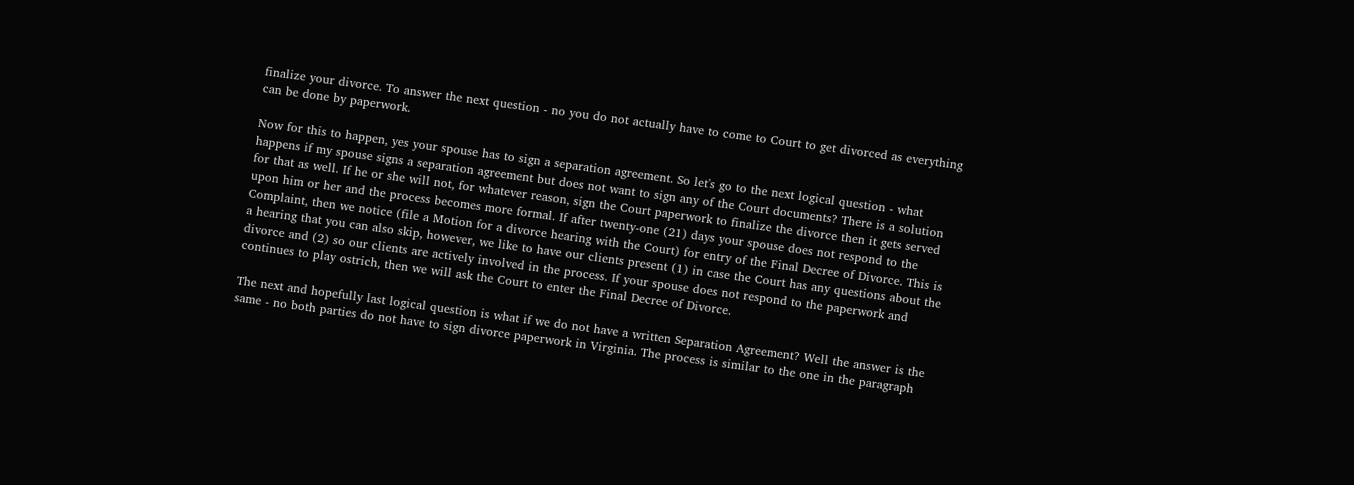finalize your divorce. To answer the next question - no you do not actually have to come to Court to get divorced as everything can be done by paperwork.

Now for this to happen, yes your spouse has to sign a separation agreement. So let's go to the next logical question - what happens if my spouse signs a separation agreement but does not want to sign any of the Court documents? There is a solution for that as well. If he or she will not, for whatever reason, sign the Court paperwork to finalize the divorce then it gets served upon him or her and the process becomes more formal. If after twenty-one (21) days your spouse does not respond to the Complaint, then we notice (file a Motion for a divorce hearing with the Court) for entry of the Final Decree of Divorce. This is a hearing that you can also skip, however, we like to have our clients present (1) in case the Court has any questions about the divorce and (2) so our clients are actively involved in the process. If your spouse does not respond to the paperwork and continues to play ostrich, then we will ask the Court to enter the Final Decree of Divorce.

The next and hopefully last logical question is what if we do not have a written Separation Agreement? Well the answer is the same - no both parties do not have to sign divorce paperwork in Virginia. The process is similar to the one in the paragraph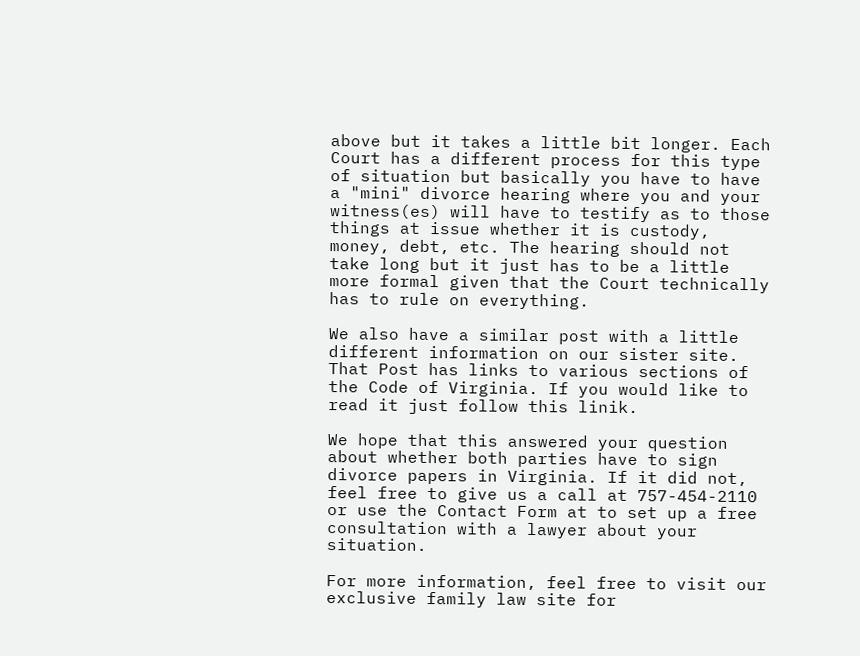above but it takes a little bit longer. Each Court has a different process for this type of situation but basically you have to have a "mini" divorce hearing where you and your witness(es) will have to testify as to those things at issue whether it is custody, money, debt, etc. The hearing should not take long but it just has to be a little more formal given that the Court technically has to rule on everything.

We also have a similar post with a little different information on our sister site. That Post has links to various sections of the Code of Virginia. If you would like to read it just follow this linik.

We hope that this answered your question about whether both parties have to sign divorce papers in Virginia. If it did not, feel free to give us a call at 757-454-2110 or use the Contact Form at to set up a free consultation with a lawyer about your situation.

For more information, feel free to visit our exclusive family law site for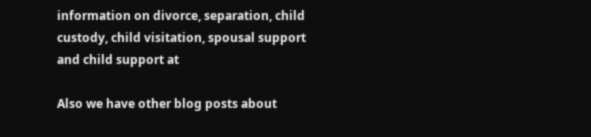information on divorce, separation, child custody, child visitation, spousal support and child support at

Also we have other blog posts about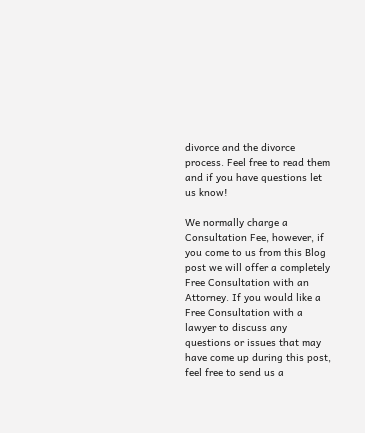divorce and the divorce process. Feel free to read them and if you have questions let us know!

We normally charge a Consultation Fee, however, if you come to us from this Blog post we will offer a completely Free Consultation with an Attorney. If you would like a Free Consultation with a lawyer to discuss any questions or issues that may have come up during this post, feel free to send us a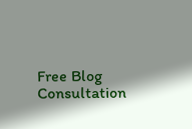Free Blog Consultation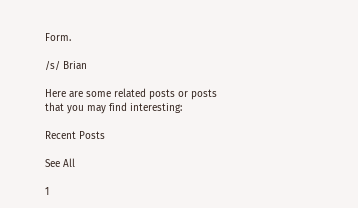Form.

/s/ Brian

Here are some related posts or posts that you may find interesting:

Recent Posts

See All

1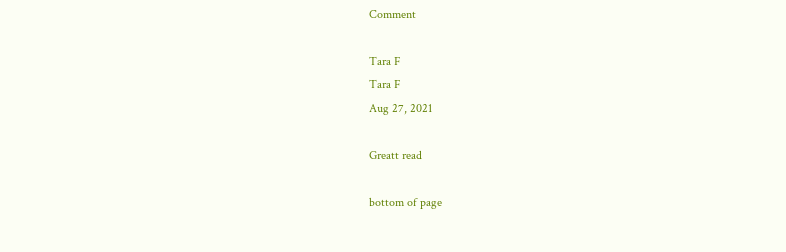Comment

Tara F
Tara F
Aug 27, 2021

Greatt read

bottom of page